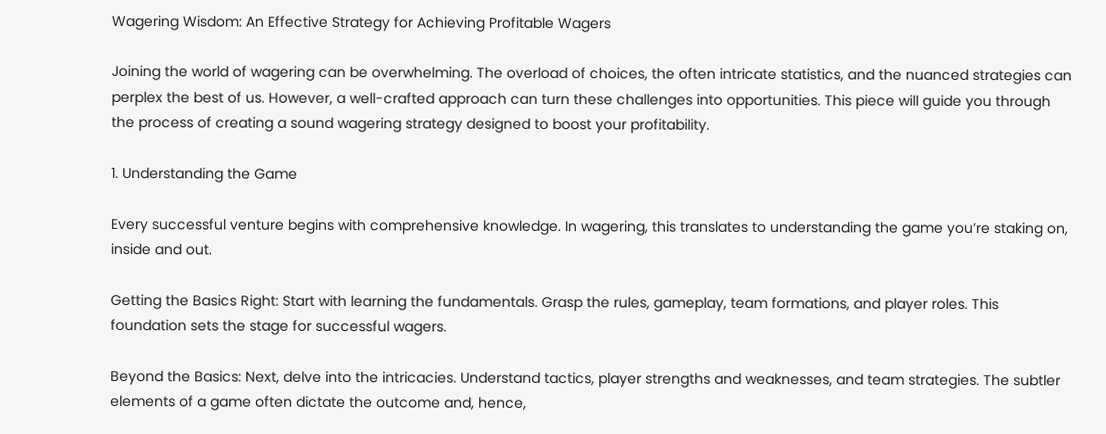Wagering Wisdom: An Effective Strategy for Achieving Profitable Wagers

Joining the world of wagering can be overwhelming. The overload of choices, the often intricate statistics, and the nuanced strategies can perplex the best of us. However, a well-crafted approach can turn these challenges into opportunities. This piece will guide you through the process of creating a sound wagering strategy designed to boost your profitability.

1. Understanding the Game

Every successful venture begins with comprehensive knowledge. In wagering, this translates to understanding the game you’re staking on, inside and out.

Getting the Basics Right: Start with learning the fundamentals. Grasp the rules, gameplay, team formations, and player roles. This foundation sets the stage for successful wagers.

Beyond the Basics: Next, delve into the intricacies. Understand tactics, player strengths and weaknesses, and team strategies. The subtler elements of a game often dictate the outcome and, hence,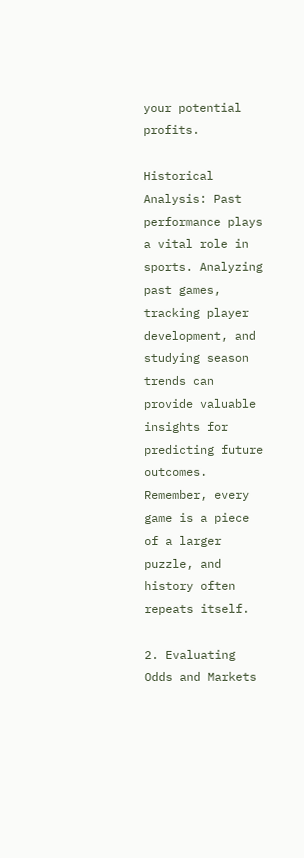your potential profits.

Historical Analysis: Past performance plays a vital role in sports. Analyzing past games, tracking player development, and studying season trends can provide valuable insights for predicting future outcomes. Remember, every game is a piece of a larger puzzle, and history often repeats itself.

2. Evaluating Odds and Markets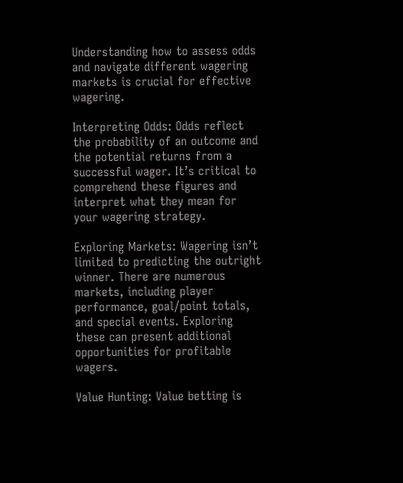Understanding how to assess odds and navigate different wagering markets is crucial for effective wagering.

Interpreting Odds: Odds reflect the probability of an outcome and the potential returns from a successful wager. It’s critical to comprehend these figures and interpret what they mean for your wagering strategy.

Exploring Markets: Wagering isn’t limited to predicting the outright winner. There are numerous markets, including player performance, goal/point totals, and special events. Exploring these can present additional opportunities for profitable wagers.

Value Hunting: Value betting is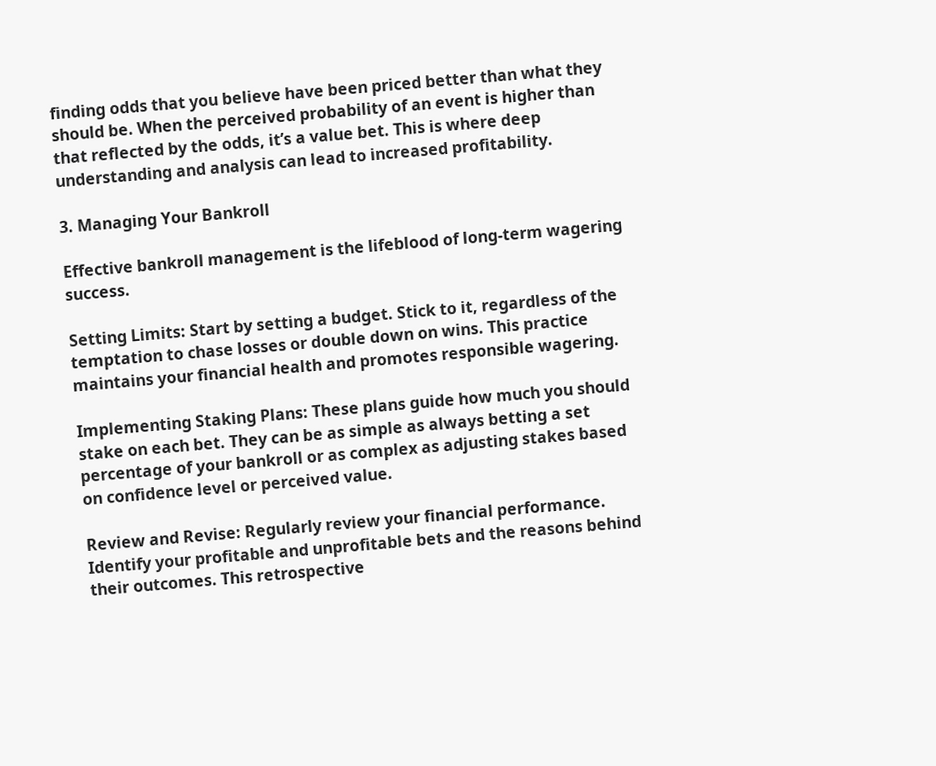finding odds that you believe have been priced better than what they should be. When the perceived probability of an event is higher than that reflected by the odds, it’s a value bet. This is where deep understanding and analysis can lead to increased profitability.

3. Managing Your Bankroll

Effective bankroll management is the lifeblood of long-term wagering success.

Setting Limits: Start by setting a budget. Stick to it, regardless of the temptation to chase losses or double down on wins. This practice maintains your financial health and promotes responsible wagering.

Implementing Staking Plans: These plans guide how much you should stake on each bet. They can be as simple as always betting a set percentage of your bankroll or as complex as adjusting stakes based on confidence level or perceived value.

Review and Revise: Regularly review your financial performance. Identify your profitable and unprofitable bets and the reasons behind their outcomes. This retrospective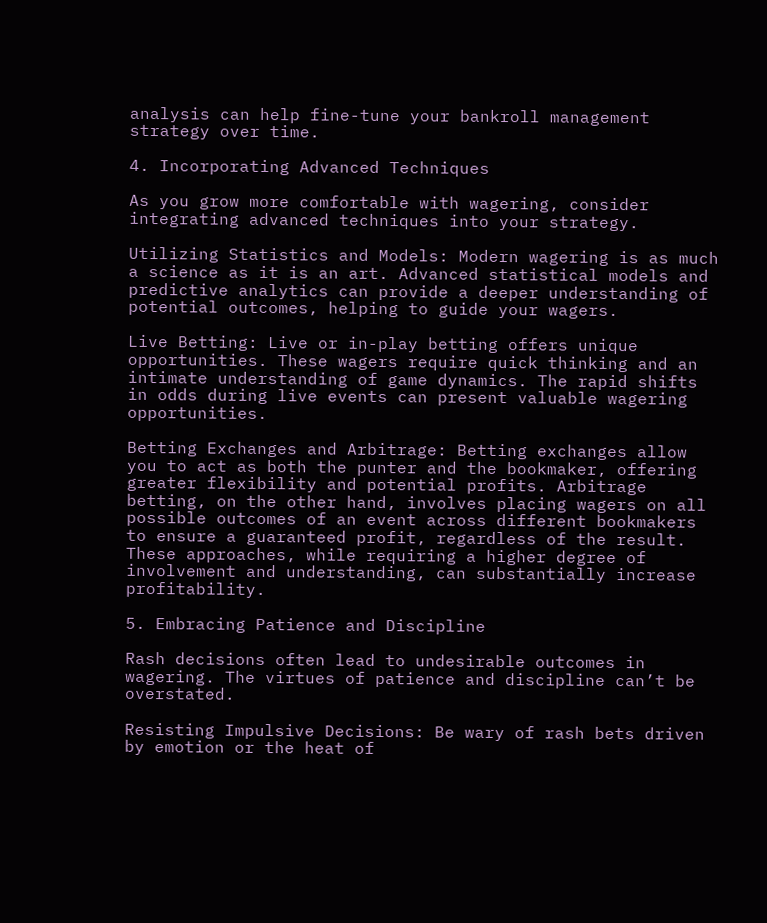analysis can help fine-tune your bankroll management strategy over time.

4. Incorporating Advanced Techniques

As you grow more comfortable with wagering, consider integrating advanced techniques into your strategy.

Utilizing Statistics and Models: Modern wagering is as much a science as it is an art. Advanced statistical models and predictive analytics can provide a deeper understanding of potential outcomes, helping to guide your wagers.

Live Betting: Live or in-play betting offers unique opportunities. These wagers require quick thinking and an intimate understanding of game dynamics. The rapid shifts in odds during live events can present valuable wagering opportunities.

Betting Exchanges and Arbitrage: Betting exchanges allow you to act as both the punter and the bookmaker, offering greater flexibility and potential profits. Arbitrage betting, on the other hand, involves placing wagers on all possible outcomes of an event across different bookmakers to ensure a guaranteed profit, regardless of the result. These approaches, while requiring a higher degree of involvement and understanding, can substantially increase profitability.

5. Embracing Patience and Discipline

Rash decisions often lead to undesirable outcomes in wagering. The virtues of patience and discipline can’t be overstated.

Resisting Impulsive Decisions: Be wary of rash bets driven by emotion or the heat of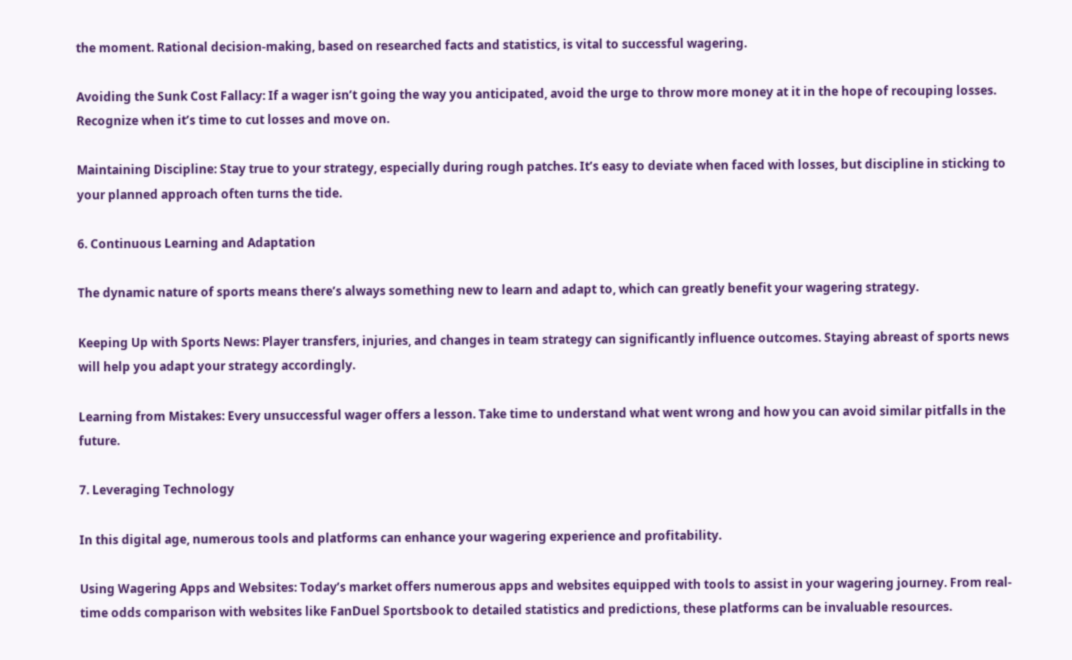the moment. Rational decision-making, based on researched facts and statistics, is vital to successful wagering.

Avoiding the Sunk Cost Fallacy: If a wager isn’t going the way you anticipated, avoid the urge to throw more money at it in the hope of recouping losses. Recognize when it’s time to cut losses and move on.

Maintaining Discipline: Stay true to your strategy, especially during rough patches. It’s easy to deviate when faced with losses, but discipline in sticking to your planned approach often turns the tide.

6. Continuous Learning and Adaptation

The dynamic nature of sports means there’s always something new to learn and adapt to, which can greatly benefit your wagering strategy.

Keeping Up with Sports News: Player transfers, injuries, and changes in team strategy can significantly influence outcomes. Staying abreast of sports news will help you adapt your strategy accordingly.

Learning from Mistakes: Every unsuccessful wager offers a lesson. Take time to understand what went wrong and how you can avoid similar pitfalls in the future.

7. Leveraging Technology

In this digital age, numerous tools and platforms can enhance your wagering experience and profitability.

Using Wagering Apps and Websites: Today’s market offers numerous apps and websites equipped with tools to assist in your wagering journey. From real-time odds comparison with websites like FanDuel Sportsbook to detailed statistics and predictions, these platforms can be invaluable resources.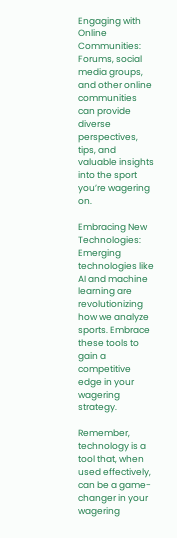Engaging with Online Communities: Forums, social media groups, and other online communities can provide diverse perspectives, tips, and valuable insights into the sport you’re wagering on.

Embracing New Technologies: Emerging technologies like AI and machine learning are revolutionizing how we analyze sports. Embrace these tools to gain a competitive edge in your wagering strategy.

Remember, technology is a tool that, when used effectively, can be a game-changer in your wagering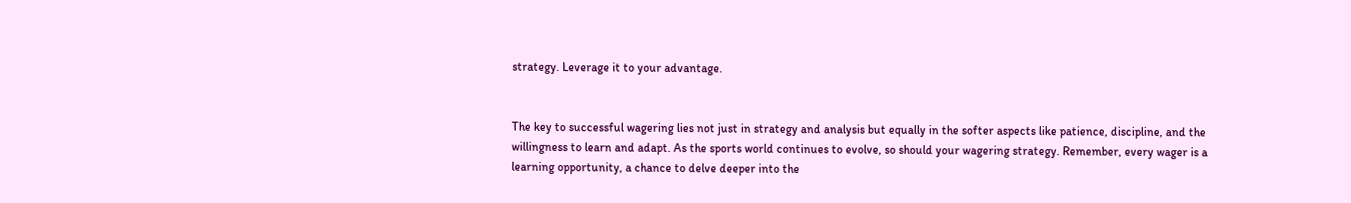strategy. Leverage it to your advantage.


The key to successful wagering lies not just in strategy and analysis but equally in the softer aspects like patience, discipline, and the willingness to learn and adapt. As the sports world continues to evolve, so should your wagering strategy. Remember, every wager is a learning opportunity, a chance to delve deeper into the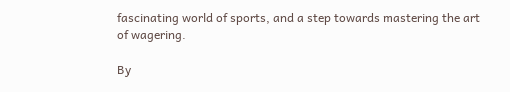fascinating world of sports, and a step towards mastering the art of wagering.

By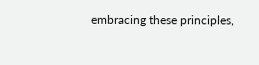embracing these principles,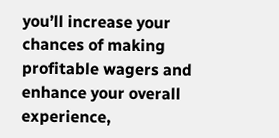you’ll increase your chances of making profitable wagers and enhance your overall experience,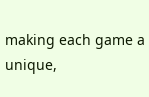making each game a unique,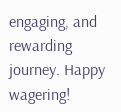engaging, and rewarding journey. Happy wagering!